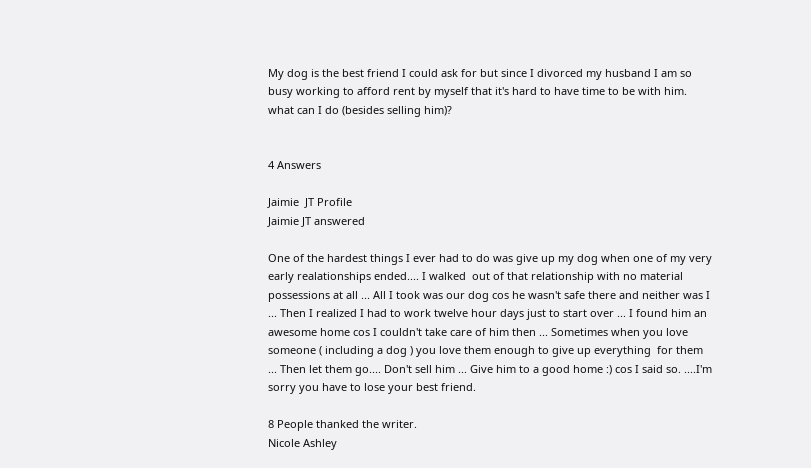My dog is the best friend I could ask for but since I divorced my husband I am so busy working to afford rent by myself that it's hard to have time to be with him. what can I do (besides selling him)?


4 Answers

Jaimie  JT Profile
Jaimie JT answered

One of the hardest things I ever had to do was give up my dog when one of my very early realationships ended.... I walked  out of that relationship with no material possessions at all ... All I took was our dog cos he wasn't safe there and neither was I  ... Then I realized I had to work twelve hour days just to start over ... I found him an awesome home cos I couldn't take care of him then ... Sometimes when you love someone ( including a dog ) you love them enough to give up everything  for them ... Then let them go.... Don't sell him ... Give him to a good home :) cos I said so. ....I'm sorry you have to lose your best friend.

8 People thanked the writer.
Nicole Ashley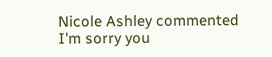Nicole Ashley commented
I'm sorry you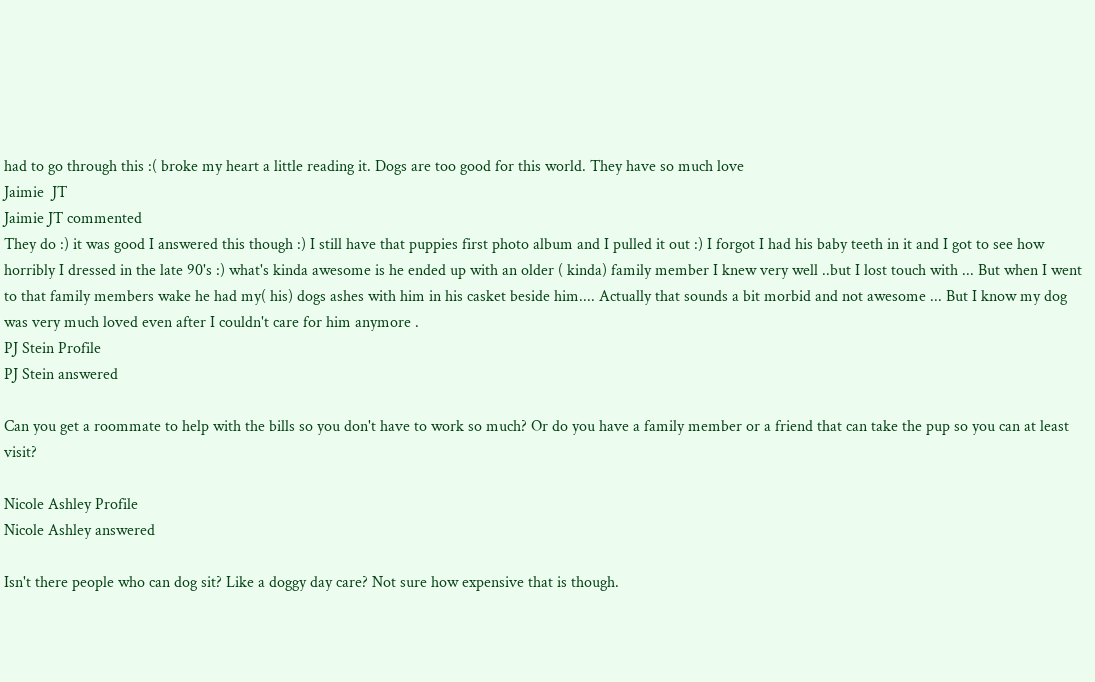had to go through this :( broke my heart a little reading it. Dogs are too good for this world. They have so much love
Jaimie  JT
Jaimie JT commented
They do :) it was good I answered this though :) I still have that puppies first photo album and I pulled it out :) I forgot I had his baby teeth in it and I got to see how horribly I dressed in the late 90's :) what's kinda awesome is he ended up with an older ( kinda) family member I knew very well ..but I lost touch with ... But when I went to that family members wake he had my( his) dogs ashes with him in his casket beside him.... Actually that sounds a bit morbid and not awesome ... But I know my dog was very much loved even after I couldn't care for him anymore .
PJ Stein Profile
PJ Stein answered

Can you get a roommate to help with the bills so you don't have to work so much? Or do you have a family member or a friend that can take the pup so you can at least visit?

Nicole Ashley Profile
Nicole Ashley answered

Isn't there people who can dog sit? Like a doggy day care? Not sure how expensive that is though.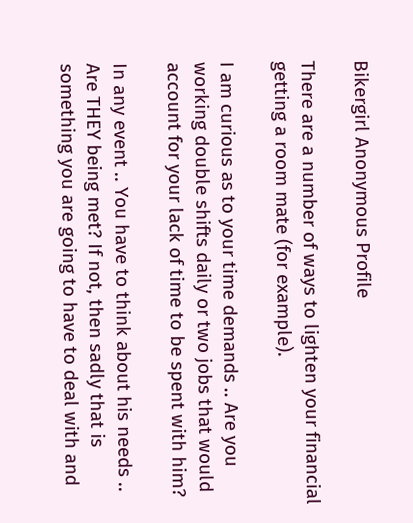Bikergirl Anonymous Profile

There are a number of ways to lighten your financial getting a room mate (for example).

I am curious as to your time demands .. Are you working double shifts daily or two jobs that would account for your lack of time to be spent with him?

In any event .. You have to think about his needs .. Are THEY being met? If not, then sadly that is something you are going to have to deal with and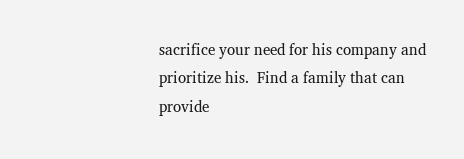sacrifice your need for his company and prioritize his.  Find a family that can provide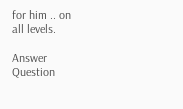for him .. on all levels.

Answer Question